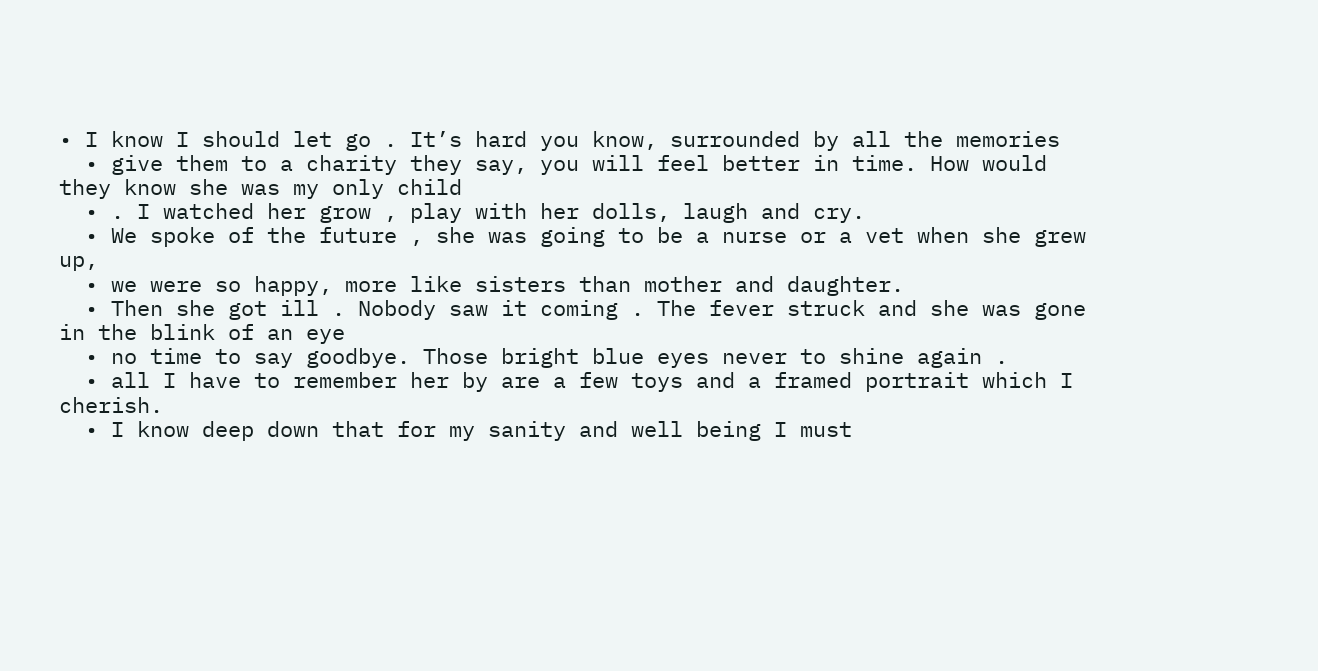• I know I should let go . It’s hard you know, surrounded by all the memories
  • give them to a charity they say, you will feel better in time. How would they know she was my only child
  • . I watched her grow , play with her dolls, laugh and cry.
  • We spoke of the future , she was going to be a nurse or a vet when she grew up,
  • we were so happy, more like sisters than mother and daughter.
  • Then she got ill . Nobody saw it coming . The fever struck and she was gone in the blink of an eye
  • no time to say goodbye. Those bright blue eyes never to shine again .
  • all I have to remember her by are a few toys and a framed portrait which I cherish.
  • I know deep down that for my sanity and well being I must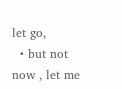let go,
  • but not now , let me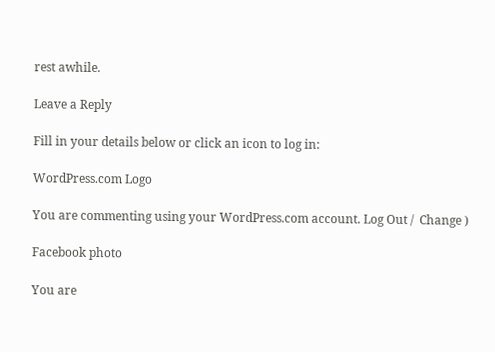rest awhile.

Leave a Reply

Fill in your details below or click an icon to log in:

WordPress.com Logo

You are commenting using your WordPress.com account. Log Out /  Change )

Facebook photo

You are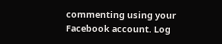commenting using your Facebook account. Log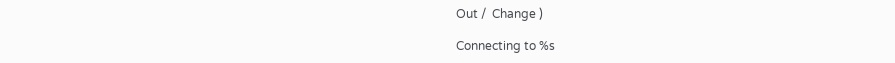Out /  Change )

Connecting to %s